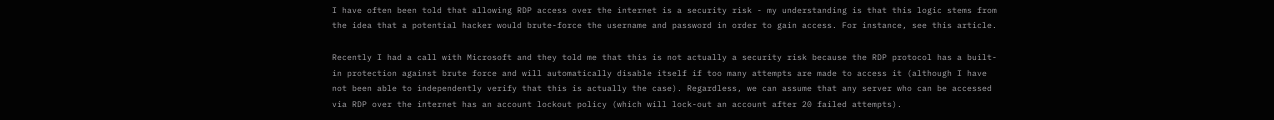I have often been told that allowing RDP access over the internet is a security risk - my understanding is that this logic stems from the idea that a potential hacker would brute-force the username and password in order to gain access. For instance, see this article.

Recently I had a call with Microsoft and they told me that this is not actually a security risk because the RDP protocol has a built-in protection against brute force and will automatically disable itself if too many attempts are made to access it (although I have not been able to independently verify that this is actually the case). Regardless, we can assume that any server who can be accessed via RDP over the internet has an account lockout policy (which will lock-out an account after 20 failed attempts).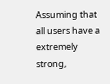Assuming that all users have a extremely strong,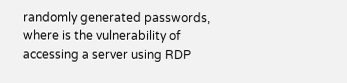randomly generated passwords, where is the vulnerability of accessing a server using RDP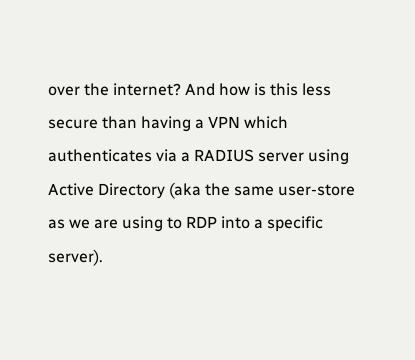over the internet? And how is this less secure than having a VPN which authenticates via a RADIUS server using Active Directory (aka the same user-store as we are using to RDP into a specific server).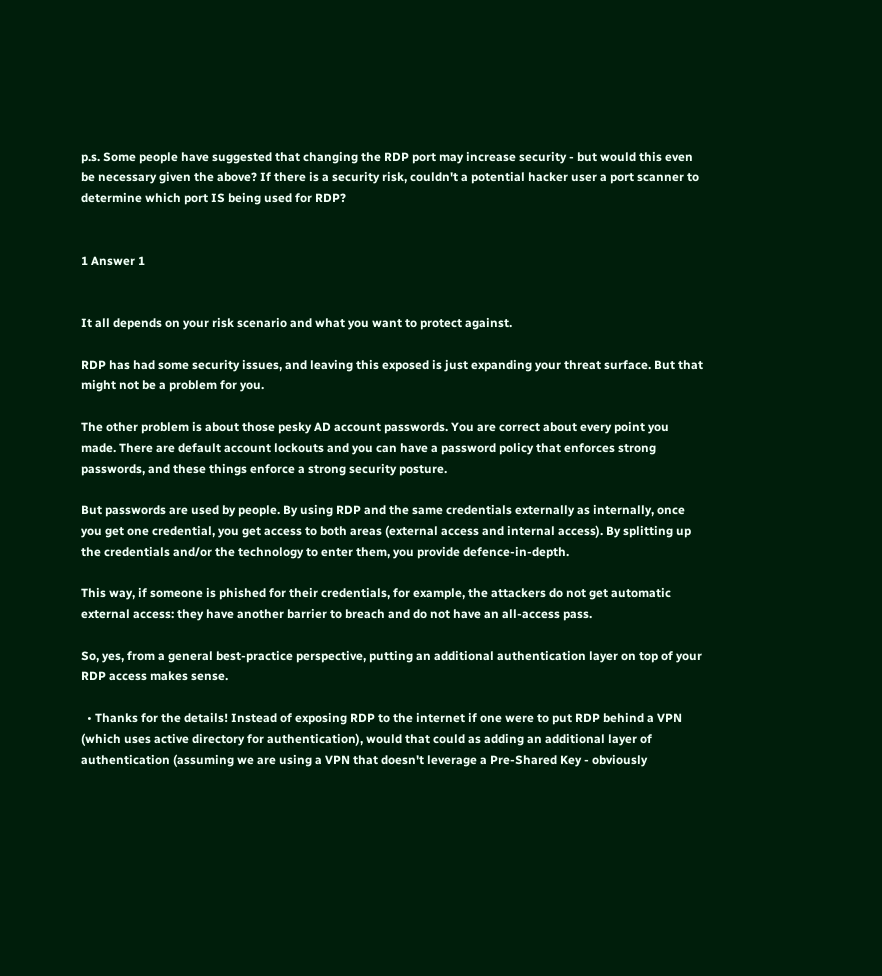p.s. Some people have suggested that changing the RDP port may increase security - but would this even be necessary given the above? If there is a security risk, couldn't a potential hacker user a port scanner to determine which port IS being used for RDP?


1 Answer 1


It all depends on your risk scenario and what you want to protect against.

RDP has had some security issues, and leaving this exposed is just expanding your threat surface. But that might not be a problem for you.

The other problem is about those pesky AD account passwords. You are correct about every point you made. There are default account lockouts and you can have a password policy that enforces strong passwords, and these things enforce a strong security posture.

But passwords are used by people. By using RDP and the same credentials externally as internally, once you get one credential, you get access to both areas (external access and internal access). By splitting up the credentials and/or the technology to enter them, you provide defence-in-depth.

This way, if someone is phished for their credentials, for example, the attackers do not get automatic external access: they have another barrier to breach and do not have an all-access pass.

So, yes, from a general best-practice perspective, putting an additional authentication layer on top of your RDP access makes sense.

  • Thanks for the details! Instead of exposing RDP to the internet if one were to put RDP behind a VPN (which uses active directory for authentication), would that could as adding an additional layer of authentication (assuming we are using a VPN that doesn't leverage a Pre-Shared Key - obviously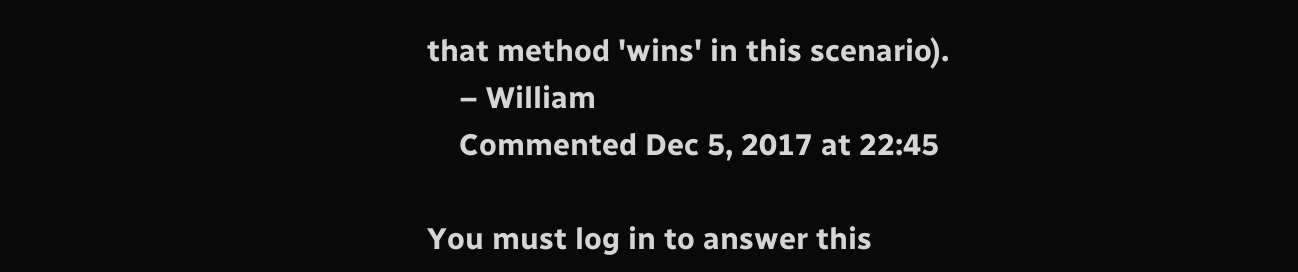that method 'wins' in this scenario).
    – William
    Commented Dec 5, 2017 at 22:45

You must log in to answer this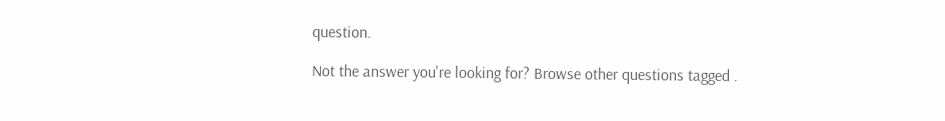question.

Not the answer you're looking for? Browse other questions tagged .